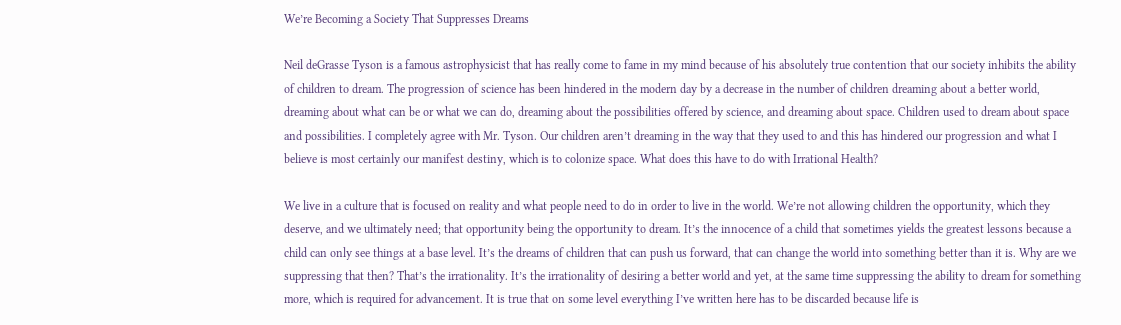We’re Becoming a Society That Suppresses Dreams

Neil deGrasse Tyson is a famous astrophysicist that has really come to fame in my mind because of his absolutely true contention that our society inhibits the ability of children to dream. The progression of science has been hindered in the modern day by a decrease in the number of children dreaming about a better world, dreaming about what can be or what we can do, dreaming about the possibilities offered by science, and dreaming about space. Children used to dream about space and possibilities. I completely agree with Mr. Tyson. Our children aren’t dreaming in the way that they used to and this has hindered our progression and what I believe is most certainly our manifest destiny, which is to colonize space. What does this have to do with Irrational Health?

We live in a culture that is focused on reality and what people need to do in order to live in the world. We’re not allowing children the opportunity, which they deserve, and we ultimately need; that opportunity being the opportunity to dream. It’s the innocence of a child that sometimes yields the greatest lessons because a child can only see things at a base level. It’s the dreams of children that can push us forward, that can change the world into something better than it is. Why are we suppressing that then? That’s the irrationality. It’s the irrationality of desiring a better world and yet, at the same time suppressing the ability to dream for something more, which is required for advancement. It is true that on some level everything I’ve written here has to be discarded because life is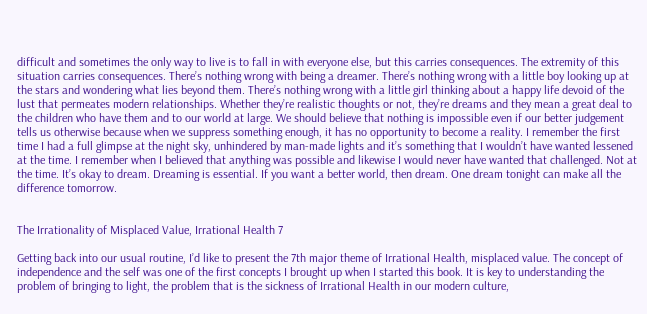difficult and sometimes the only way to live is to fall in with everyone else, but this carries consequences. The extremity of this situation carries consequences. There’s nothing wrong with being a dreamer. There’s nothing wrong with a little boy looking up at the stars and wondering what lies beyond them. There’s nothing wrong with a little girl thinking about a happy life devoid of the lust that permeates modern relationships. Whether they’re realistic thoughts or not, they’re dreams and they mean a great deal to the children who have them and to our world at large. We should believe that nothing is impossible even if our better judgement tells us otherwise because when we suppress something enough, it has no opportunity to become a reality. I remember the first time I had a full glimpse at the night sky, unhindered by man-made lights and it’s something that I wouldn’t have wanted lessened at the time. I remember when I believed that anything was possible and likewise I would never have wanted that challenged. Not at the time. It’s okay to dream. Dreaming is essential. If you want a better world, then dream. One dream tonight can make all the difference tomorrow.


The Irrationality of Misplaced Value, Irrational Health 7

Getting back into our usual routine, I’d like to present the 7th major theme of Irrational Health, misplaced value. The concept of independence and the self was one of the first concepts I brought up when I started this book. It is key to understanding the problem of bringing to light, the problem that is the sickness of Irrational Health in our modern culture,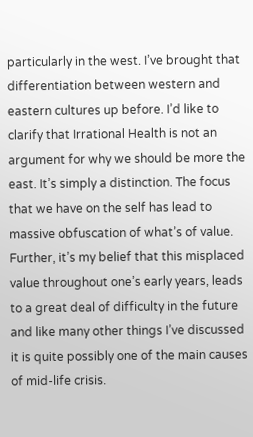particularly in the west. I’ve brought that differentiation between western and eastern cultures up before. I’d like to clarify that Irrational Health is not an argument for why we should be more the east. It’s simply a distinction. The focus that we have on the self has lead to massive obfuscation of what’s of value. Further, it’s my belief that this misplaced value throughout one’s early years, leads to a great deal of difficulty in the future and like many other things I’ve discussed it is quite possibly one of the main causes of mid-life crisis.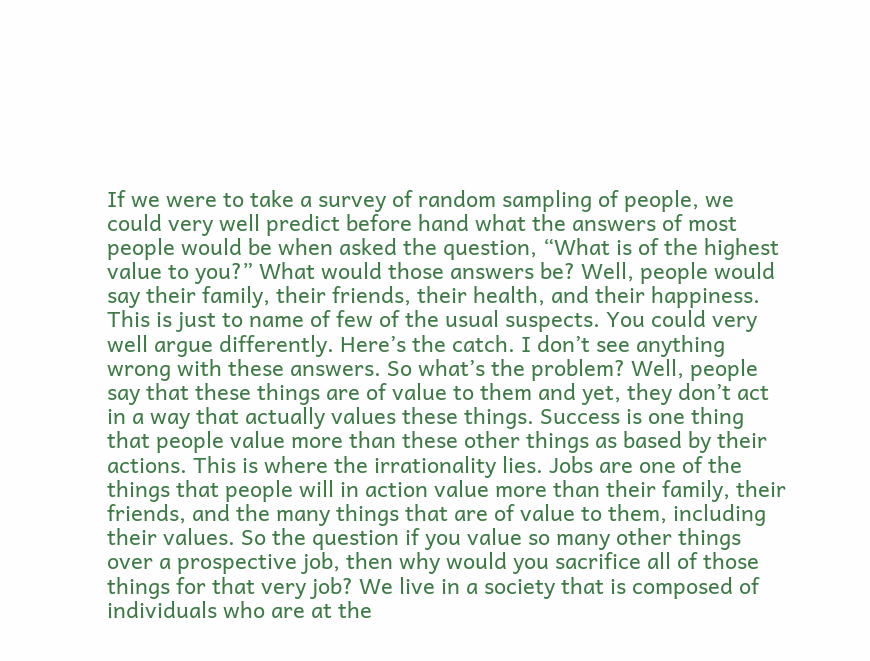If we were to take a survey of random sampling of people, we could very well predict before hand what the answers of most people would be when asked the question, “What is of the highest value to you?” What would those answers be? Well, people would say their family, their friends, their health, and their happiness. This is just to name of few of the usual suspects. You could very well argue differently. Here’s the catch. I don’t see anything wrong with these answers. So what’s the problem? Well, people say that these things are of value to them and yet, they don’t act in a way that actually values these things. Success is one thing that people value more than these other things as based by their actions. This is where the irrationality lies. Jobs are one of the things that people will in action value more than their family, their friends, and the many things that are of value to them, including their values. So the question if you value so many other things over a prospective job, then why would you sacrifice all of those things for that very job? We live in a society that is composed of individuals who are at the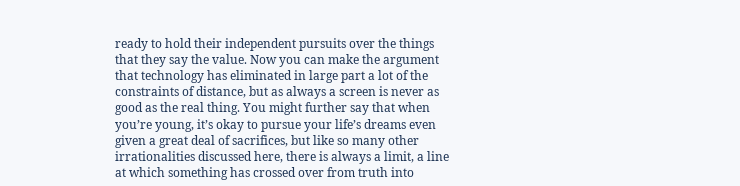ready to hold their independent pursuits over the things that they say the value. Now you can make the argument that technology has eliminated in large part a lot of the constraints of distance, but as always a screen is never as good as the real thing. You might further say that when you’re young, it’s okay to pursue your life’s dreams even given a great deal of sacrifices, but like so many other irrationalities discussed here, there is always a limit, a line at which something has crossed over from truth into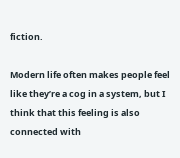fiction.

Modern life often makes people feel like they’re a cog in a system, but I think that this feeling is also connected with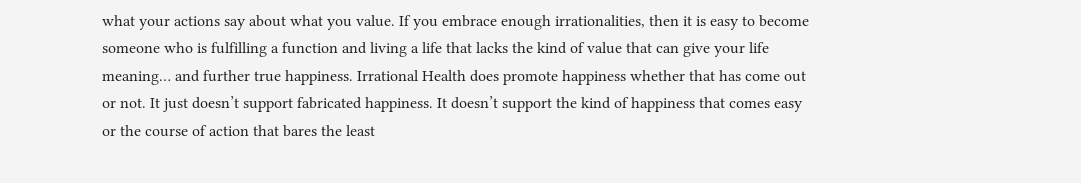what your actions say about what you value. If you embrace enough irrationalities, then it is easy to become someone who is fulfilling a function and living a life that lacks the kind of value that can give your life meaning… and further true happiness. Irrational Health does promote happiness whether that has come out or not. It just doesn’t support fabricated happiness. It doesn’t support the kind of happiness that comes easy or the course of action that bares the least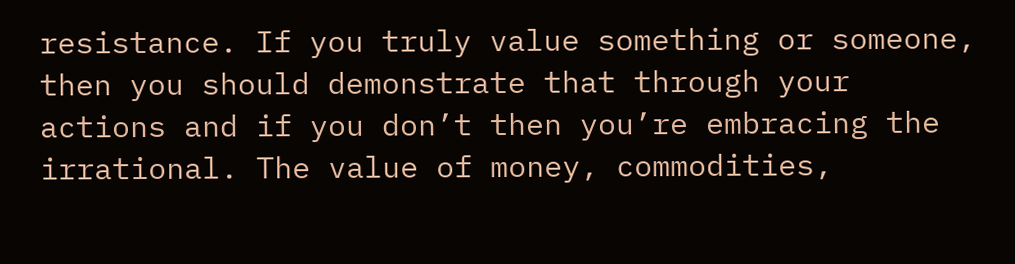resistance. If you truly value something or someone, then you should demonstrate that through your actions and if you don’t then you’re embracing the irrational. The value of money, commodities,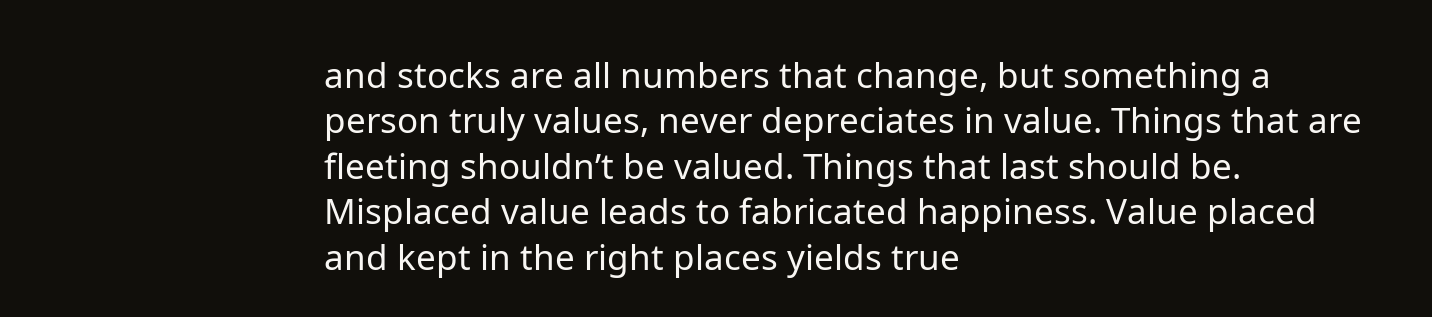and stocks are all numbers that change, but something a person truly values, never depreciates in value. Things that are fleeting shouldn’t be valued. Things that last should be. Misplaced value leads to fabricated happiness. Value placed and kept in the right places yields true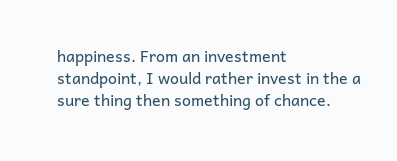happiness. From an investment standpoint, I would rather invest in the a sure thing then something of chance.